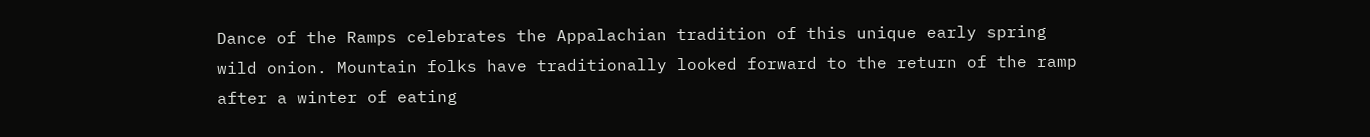Dance of the Ramps celebrates the Appalachian tradition of this unique early spring wild onion. Mountain folks have traditionally looked forward to the return of the ramp after a winter of eating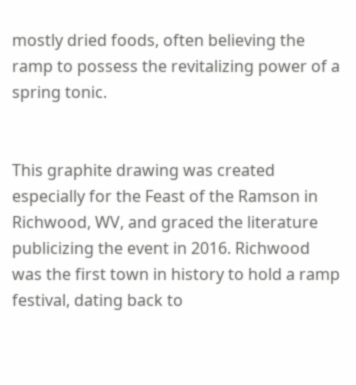mostly dried foods, often believing the ramp to possess the revitalizing power of a spring tonic.


This graphite drawing was created especially for the Feast of the Ramson in Richwood, WV, and graced the literature publicizing the event in 2016. Richwood was the first town in history to hold a ramp festival, dating back to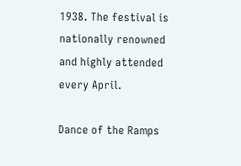1938. The festival is nationally renowned and highly attended every April.

Dance of the Ramps